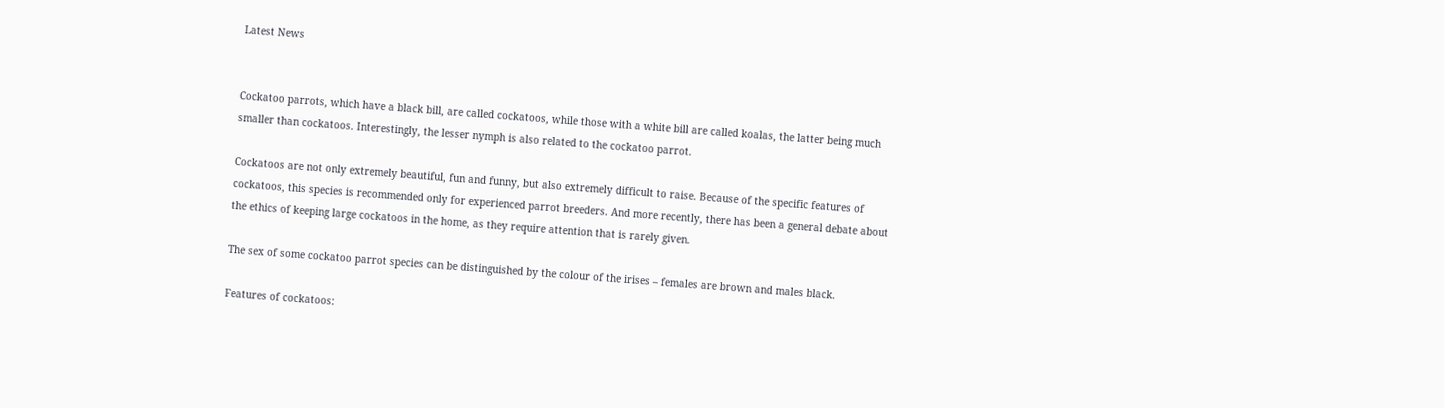Latest News


Cockatoo parrots, which have a black bill, are called cockatoos, while those with a white bill are called koalas, the latter being much smaller than cockatoos. Interestingly, the lesser nymph is also related to the cockatoo parrot.

Cockatoos are not only extremely beautiful, fun and funny, but also extremely difficult to raise. Because of the specific features of cockatoos, this species is recommended only for experienced parrot breeders. And more recently, there has been a general debate about the ethics of keeping large cockatoos in the home, as they require attention that is rarely given.

The sex of some cockatoo parrot species can be distinguished by the colour of the irises – females are brown and males black.

Features of cockatoos: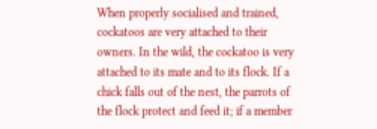When properly socialised and trained, cockatoos are very attached to their owners. In the wild, the cockatoo is very attached to its mate and to its flock. If a chick falls out of the nest, the parrots of the flock protect and feed it; if a member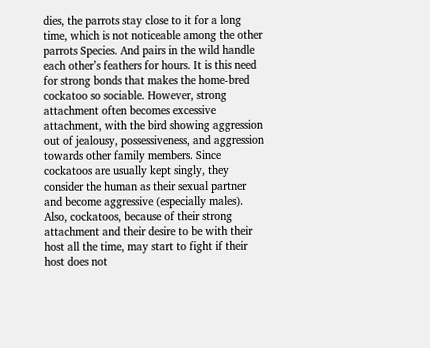dies, the parrots stay close to it for a long time, which is not noticeable among the other parrots Species. And pairs in the wild handle each other’s feathers for hours. It is this need for strong bonds that makes the home-bred cockatoo so sociable. However, strong attachment often becomes excessive attachment, with the bird showing aggression out of jealousy, possessiveness, and aggression towards other family members. Since cockatoos are usually kept singly, they consider the human as their sexual partner and become aggressive (especially males). Also, cockatoos, because of their strong attachment and their desire to be with their host all the time, may start to fight if their host does not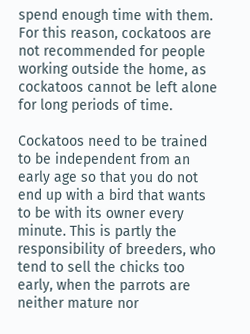spend enough time with them. For this reason, cockatoos are not recommended for people working outside the home, as cockatoos cannot be left alone for long periods of time.

Cockatoos need to be trained to be independent from an early age so that you do not end up with a bird that wants to be with its owner every minute. This is partly the responsibility of breeders, who tend to sell the chicks too early, when the parrots are neither mature nor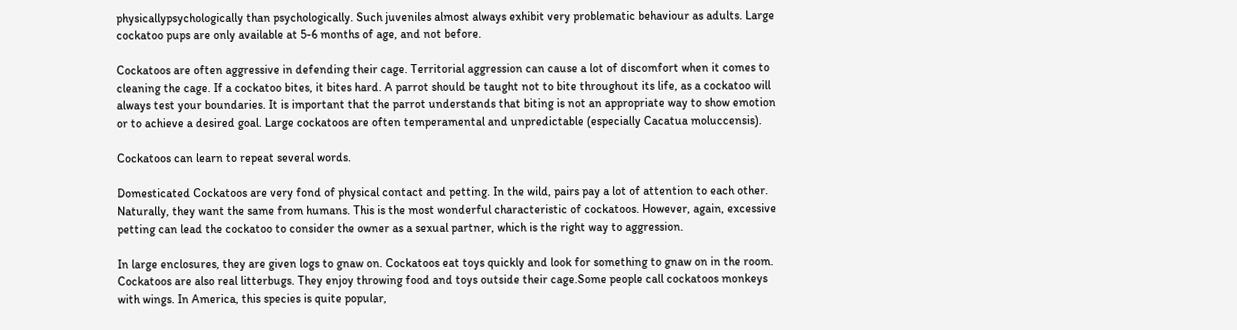physicallypsychologically than psychologically. Such juveniles almost always exhibit very problematic behaviour as adults. Large cockatoo pups are only available at 5-6 months of age, and not before.

Cockatoos are often aggressive in defending their cage. Territorial aggression can cause a lot of discomfort when it comes to cleaning the cage. If a cockatoo bites, it bites hard. A parrot should be taught not to bite throughout its life, as a cockatoo will always test your boundaries. It is important that the parrot understands that biting is not an appropriate way to show emotion or to achieve a desired goal. Large cockatoos are often temperamental and unpredictable (especially Cacatua moluccensis).

Cockatoos can learn to repeat several words.

Domesticated Cockatoos are very fond of physical contact and petting. In the wild, pairs pay a lot of attention to each other. Naturally, they want the same from humans. This is the most wonderful characteristic of cockatoos. However, again, excessive petting can lead the cockatoo to consider the owner as a sexual partner, which is the right way to aggression.

In large enclosures, they are given logs to gnaw on. Cockatoos eat toys quickly and look for something to gnaw on in the room. Cockatoos are also real litterbugs. They enjoy throwing food and toys outside their cage.Some people call cockatoos monkeys with wings. In America, this species is quite popular,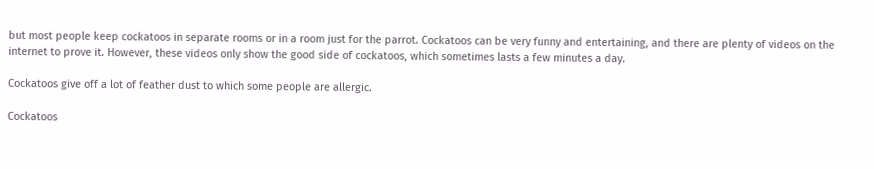but most people keep cockatoos in separate rooms or in a room just for the parrot. Cockatoos can be very funny and entertaining, and there are plenty of videos on the internet to prove it. However, these videos only show the good side of cockatoos, which sometimes lasts a few minutes a day.

Cockatoos give off a lot of feather dust to which some people are allergic.

Cockatoos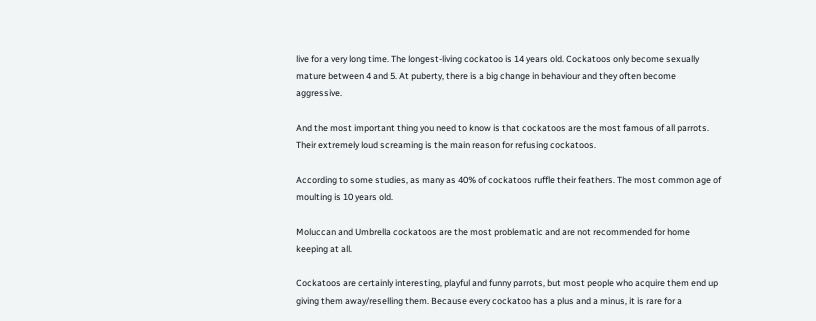live for a very long time. The longest-living cockatoo is 14 years old. Cockatoos only become sexually mature between 4 and 5. At puberty, there is a big change in behaviour and they often become aggressive.

And the most important thing you need to know is that cockatoos are the most famous of all parrots. Their extremely loud screaming is the main reason for refusing cockatoos.

According to some studies, as many as 40% of cockatoos ruffle their feathers. The most common age of moulting is 10 years old.

Moluccan and Umbrella cockatoos are the most problematic and are not recommended for home keeping at all.

Cockatoos are certainly interesting, playful and funny parrots, but most people who acquire them end up giving them away/reselling them. Because every cockatoo has a plus and a minus, it is rare for a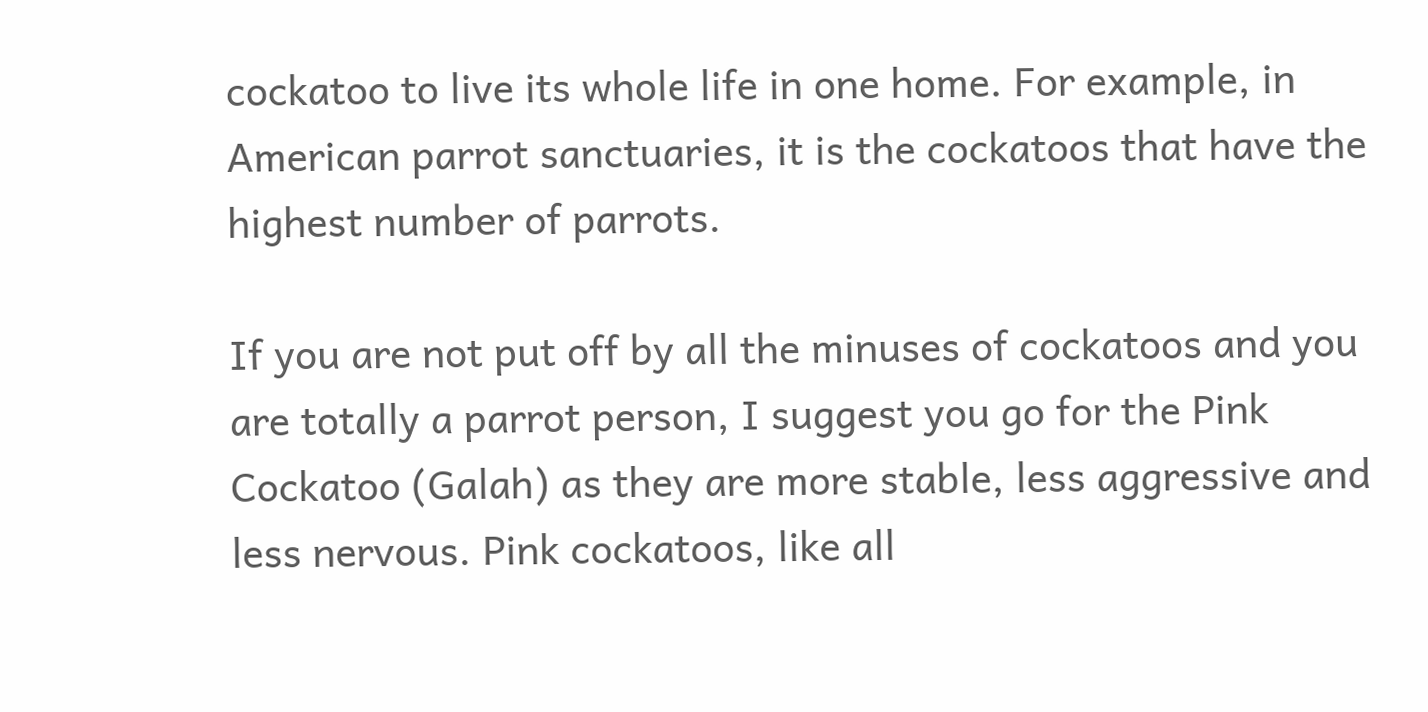cockatoo to live its whole life in one home. For example, in American parrot sanctuaries, it is the cockatoos that have the highest number of parrots.

If you are not put off by all the minuses of cockatoos and you are totally a parrot person, I suggest you go for the Pink Cockatoo (Galah) as they are more stable, less aggressive and less nervous. Pink cockatoos, like all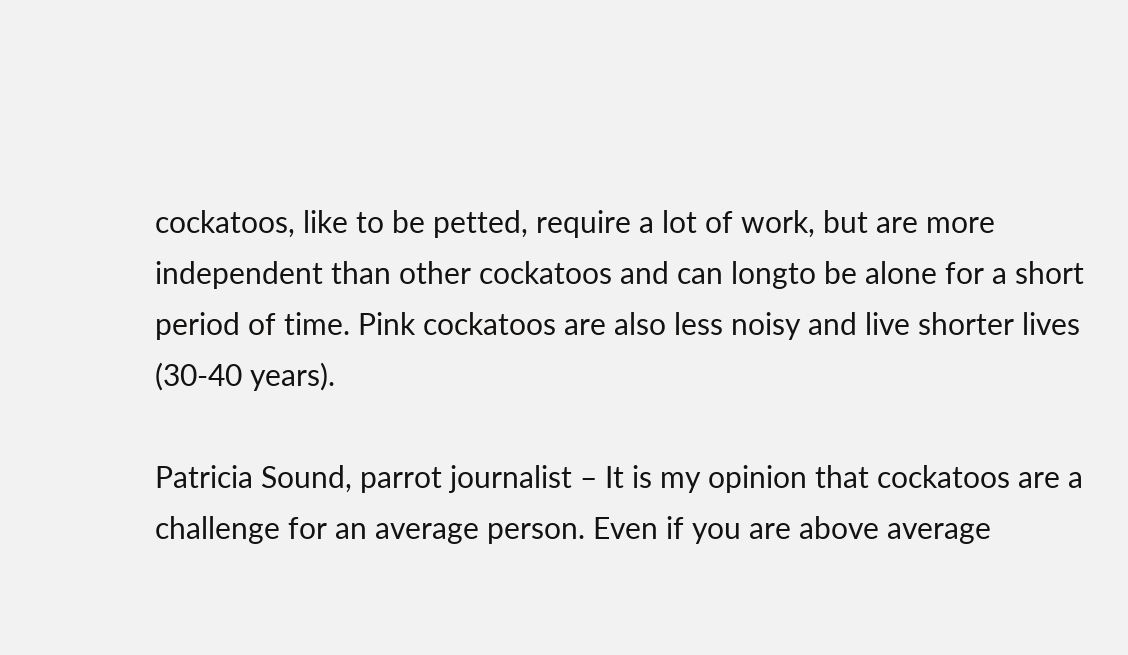cockatoos, like to be petted, require a lot of work, but are more independent than other cockatoos and can longto be alone for a short period of time. Pink cockatoos are also less noisy and live shorter lives (30-40 years).

Patricia Sound, parrot journalist – It is my opinion that cockatoos are a challenge for an average person. Even if you are above average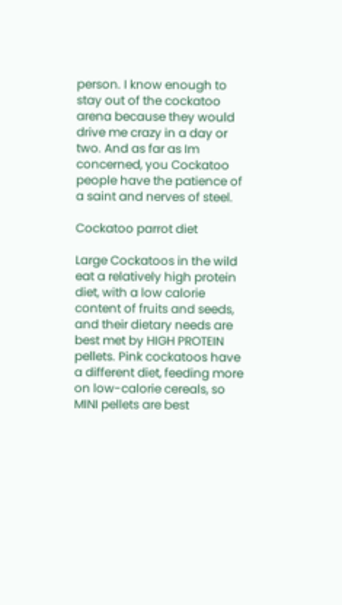person. I know enough to stay out of the cockatoo arena because they would drive me crazy in a day or two. And as far as Im concerned, you Cockatoo people have the patience of a saint and nerves of steel.

Cockatoo parrot diet

Large Cockatoos in the wild eat a relatively high protein diet, with a low calorie content of fruits and seeds, and their dietary needs are best met by HIGH PROTEIN pellets. Pink cockatoos have a different diet, feeding more on low-calorie cereals, so MINI pellets are best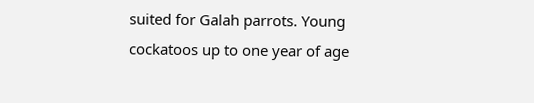suited for Galah parrots. Young cockatoos up to one year of age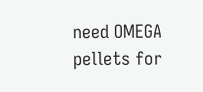need OMEGA pellets for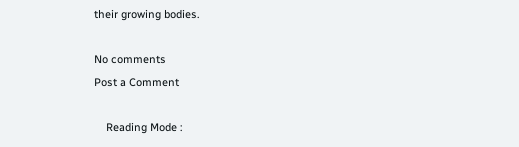their growing bodies.

No comments
Post a Comment

    Reading Mode :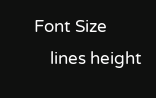Font Size
    lines height